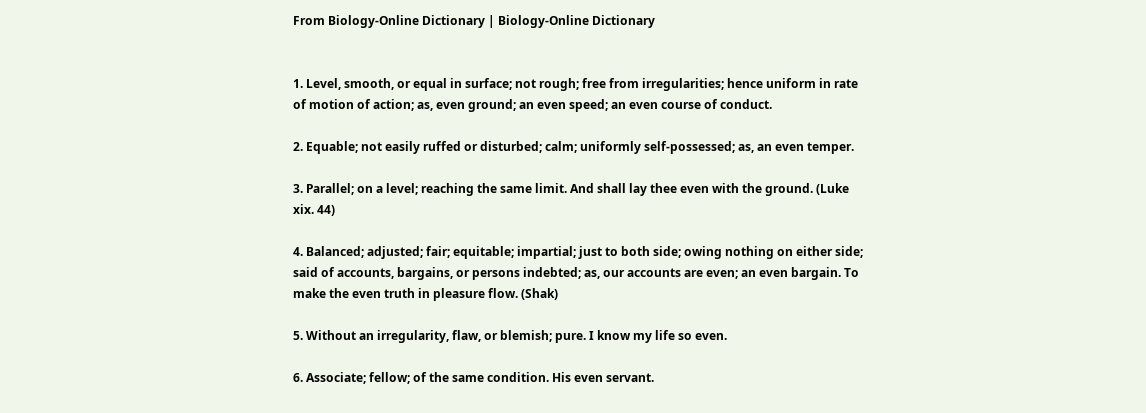From Biology-Online Dictionary | Biology-Online Dictionary


1. Level, smooth, or equal in surface; not rough; free from irregularities; hence uniform in rate of motion of action; as, even ground; an even speed; an even course of conduct.

2. Equable; not easily ruffed or disturbed; calm; uniformly self-possessed; as, an even temper.

3. Parallel; on a level; reaching the same limit. And shall lay thee even with the ground. (Luke xix. 44)

4. Balanced; adjusted; fair; equitable; impartial; just to both side; owing nothing on either side; said of accounts, bargains, or persons indebted; as, our accounts are even; an even bargain. To make the even truth in pleasure flow. (Shak)

5. Without an irregularity, flaw, or blemish; pure. I know my life so even.

6. Associate; fellow; of the same condition. His even servant.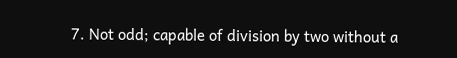7. Not odd; capable of division by two without a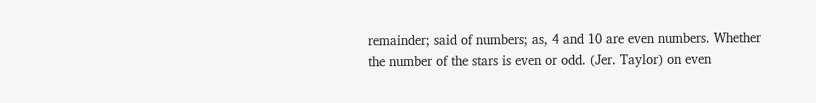remainder; said of numbers; as, 4 and 10 are even numbers. Whether the number of the stars is even or odd. (Jer. Taylor) on even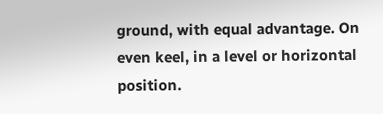ground, with equal advantage. On even keel, in a level or horizontal position.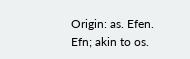Origin: as. Efen. Efn; akin to os.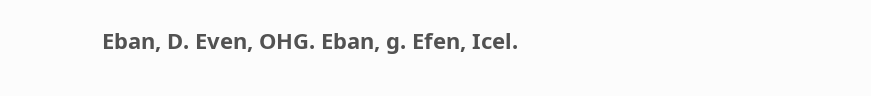Eban, D. Even, OHG. Eban, g. Efen, Icel.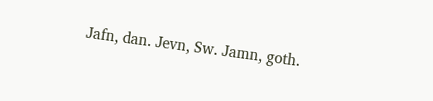Jafn, dan. Jevn, Sw. Jamn, goth.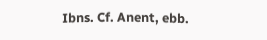Ibns. Cf. Anent, ebb.